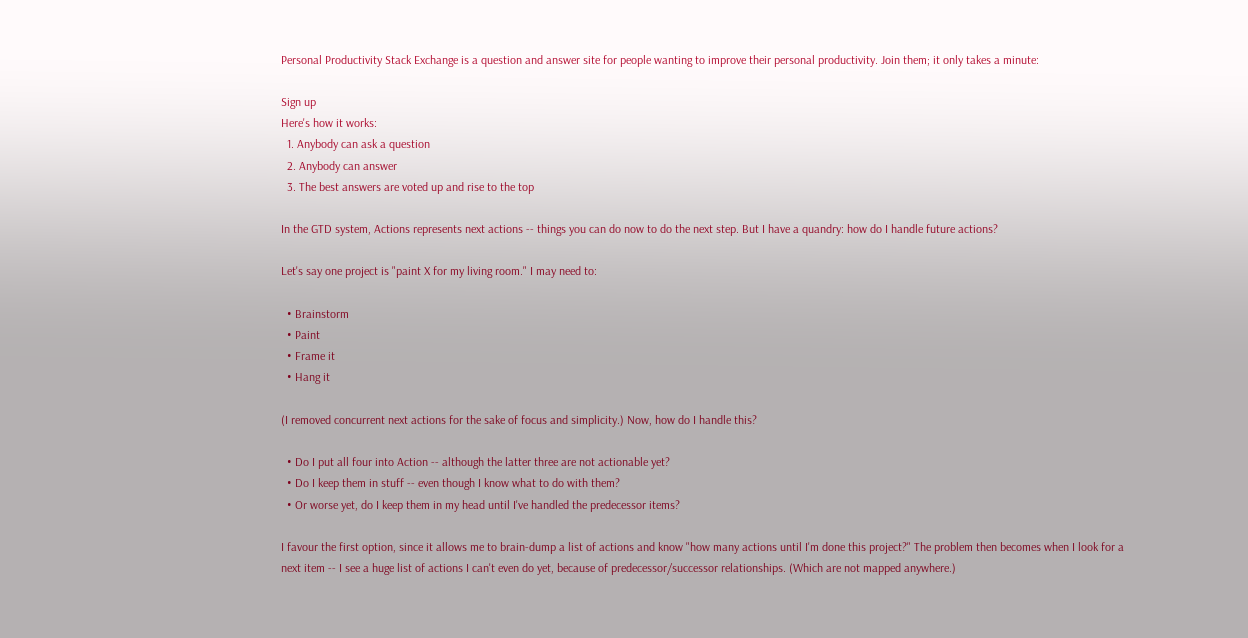Personal Productivity Stack Exchange is a question and answer site for people wanting to improve their personal productivity. Join them; it only takes a minute:

Sign up
Here's how it works:
  1. Anybody can ask a question
  2. Anybody can answer
  3. The best answers are voted up and rise to the top

In the GTD system, Actions represents next actions -- things you can do now to do the next step. But I have a quandry: how do I handle future actions?

Let's say one project is "paint X for my living room." I may need to:

  • Brainstorm
  • Paint
  • Frame it
  • Hang it

(I removed concurrent next actions for the sake of focus and simplicity.) Now, how do I handle this?

  • Do I put all four into Action -- although the latter three are not actionable yet?
  • Do I keep them in stuff -- even though I know what to do with them?
  • Or worse yet, do I keep them in my head until I've handled the predecessor items?

I favour the first option, since it allows me to brain-dump a list of actions and know "how many actions until I'm done this project?" The problem then becomes when I look for a next item -- I see a huge list of actions I can't even do yet, because of predecessor/successor relationships. (Which are not mapped anywhere.)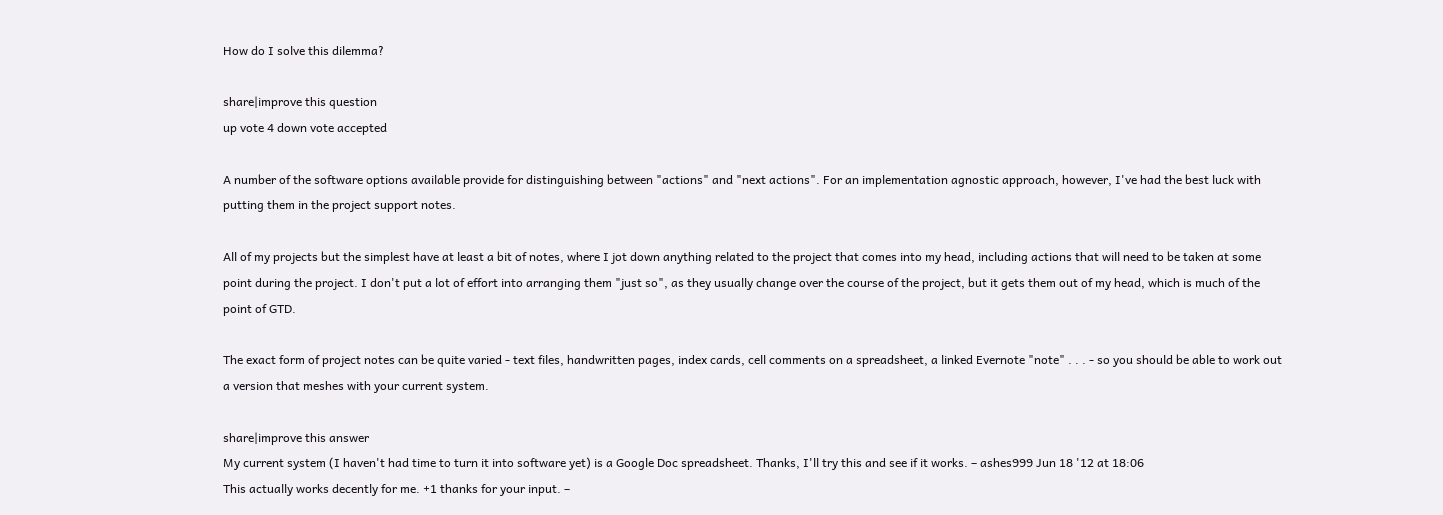How do I solve this dilemma?

share|improve this question
up vote 4 down vote accepted

A number of the software options available provide for distinguishing between "actions" and "next actions". For an implementation agnostic approach, however, I've had the best luck with putting them in the project support notes.

All of my projects but the simplest have at least a bit of notes, where I jot down anything related to the project that comes into my head, including actions that will need to be taken at some point during the project. I don't put a lot of effort into arranging them "just so", as they usually change over the course of the project, but it gets them out of my head, which is much of the point of GTD.

The exact form of project notes can be quite varied - text files, handwritten pages, index cards, cell comments on a spreadsheet, a linked Evernote "note" . . . - so you should be able to work out a version that meshes with your current system.

share|improve this answer
My current system (I haven't had time to turn it into software yet) is a Google Doc spreadsheet. Thanks, I'll try this and see if it works. – ashes999 Jun 18 '12 at 18:06
This actually works decently for me. +1 thanks for your input. –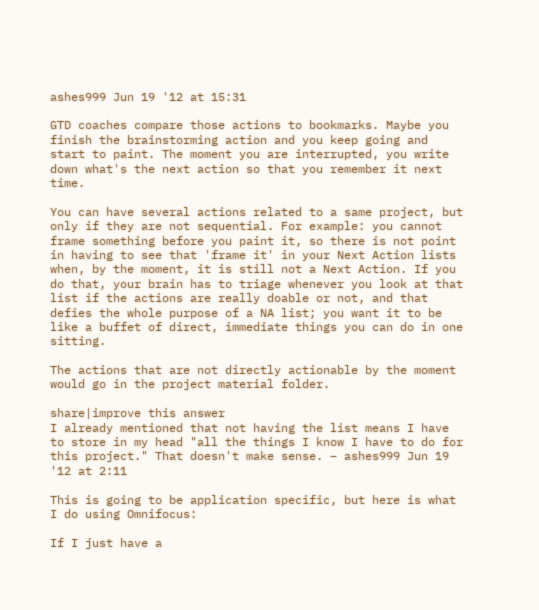ashes999 Jun 19 '12 at 15:31

GTD coaches compare those actions to bookmarks. Maybe you finish the brainstorming action and you keep going and start to paint. The moment you are interrupted, you write down what's the next action so that you remember it next time.

You can have several actions related to a same project, but only if they are not sequential. For example: you cannot frame something before you paint it, so there is not point in having to see that 'frame it' in your Next Action lists when, by the moment, it is still not a Next Action. If you do that, your brain has to triage whenever you look at that list if the actions are really doable or not, and that defies the whole purpose of a NA list; you want it to be like a buffet of direct, immediate things you can do in one sitting.

The actions that are not directly actionable by the moment would go in the project material folder.

share|improve this answer
I already mentioned that not having the list means I have to store in my head "all the things I know I have to do for this project." That doesn't make sense. – ashes999 Jun 19 '12 at 2:11

This is going to be application specific, but here is what I do using Omnifocus:

If I just have a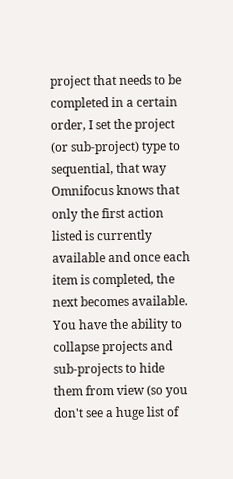project that needs to be completed in a certain order, I set the project (or sub-project) type to sequential, that way Omnifocus knows that only the first action listed is currently available and once each item is completed, the next becomes available. You have the ability to collapse projects and sub-projects to hide them from view (so you don't see a huge list of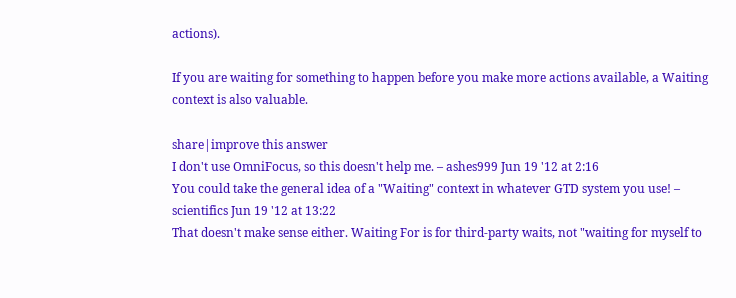actions).

If you are waiting for something to happen before you make more actions available, a Waiting context is also valuable.

share|improve this answer
I don't use OmniFocus, so this doesn't help me. – ashes999 Jun 19 '12 at 2:16
You could take the general idea of a "Waiting" context in whatever GTD system you use! – scientifics Jun 19 '12 at 13:22
That doesn't make sense either. Waiting For is for third-party waits, not "waiting for myself to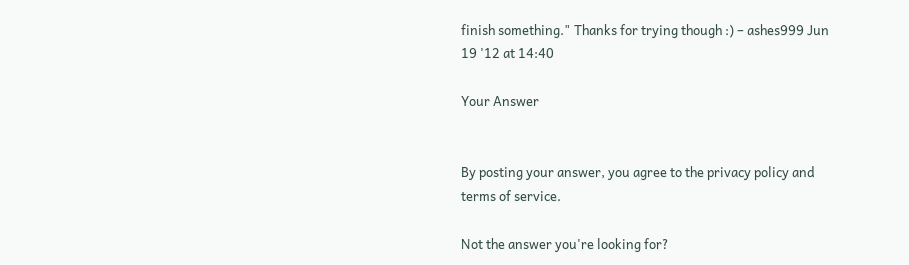finish something." Thanks for trying though :) – ashes999 Jun 19 '12 at 14:40

Your Answer


By posting your answer, you agree to the privacy policy and terms of service.

Not the answer you're looking for?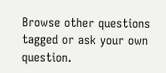Browse other questions tagged or ask your own question.